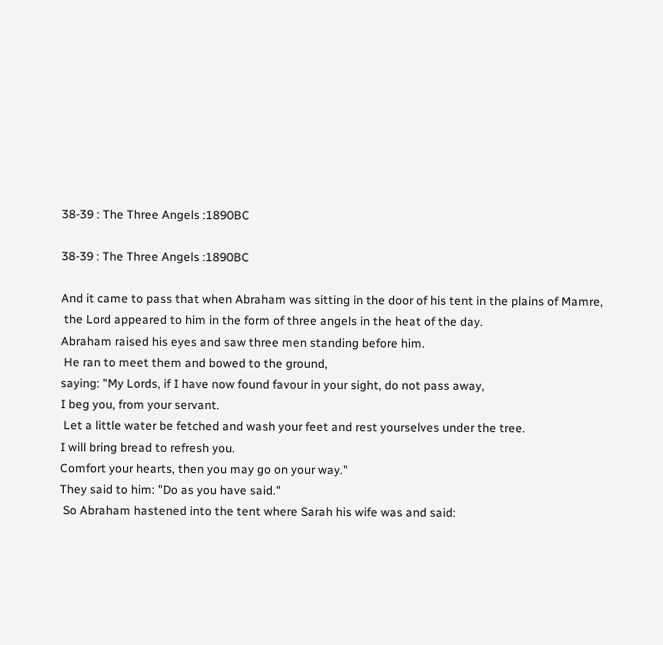38-39 : The Three Angels :1890BC

38-39 : The Three Angels :1890BC

And it came to pass that when Abraham was sitting in the door of his tent in the plains of Mamre,
 the Lord appeared to him in the form of three angels in the heat of the day.
Abraham raised his eyes and saw three men standing before him.
 He ran to meet them and bowed to the ground,
saying: "My Lords, if I have now found favour in your sight, do not pass away,
I beg you, from your servant.
 Let a little water be fetched and wash your feet and rest yourselves under the tree.
I will bring bread to refresh you.
Comfort your hearts, then you may go on your way."
They said to him: "Do as you have said."
 So Abraham hastened into the tent where Sarah his wife was and said: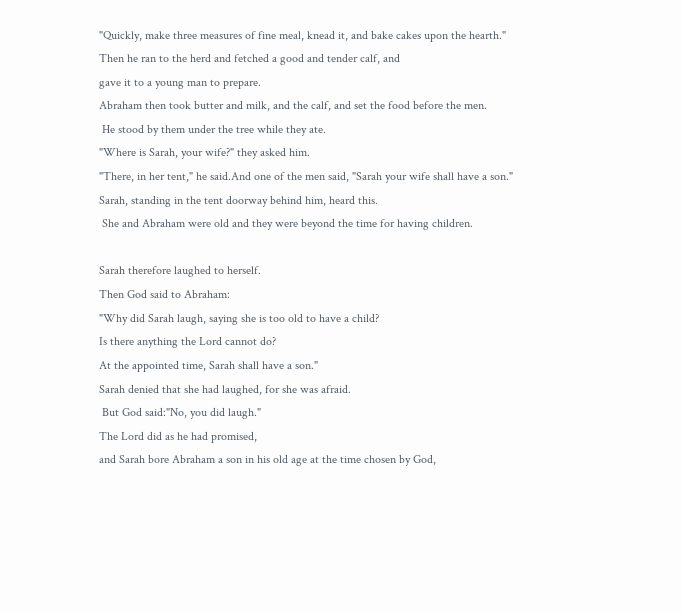"Quickly, make three measures of fine meal, knead it, and bake cakes upon the hearth."
Then he ran to the herd and fetched a good and tender calf, and
gave it to a young man to prepare.
Abraham then took butter and milk, and the calf, and set the food before the men.
 He stood by them under the tree while they ate.
"Where is Sarah, your wife?" they asked him.
"There, in her tent," he said.And one of the men said, "Sarah your wife shall have a son."
Sarah, standing in the tent doorway behind him, heard this.
 She and Abraham were old and they were beyond the time for having children.

Sarah therefore laughed to herself.
Then God said to Abraham:
"Why did Sarah laugh, saying she is too old to have a child?
Is there anything the Lord cannot do?
At the appointed time, Sarah shall have a son."
Sarah denied that she had laughed, for she was afraid.
 But God said:"No, you did laugh."
The Lord did as he had promised,
and Sarah bore Abraham a son in his old age at the time chosen by God,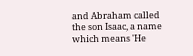and Abraham called the son Isaac, a name which means 'He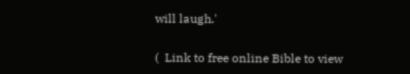will laugh.'


(  Link to free online Bible to view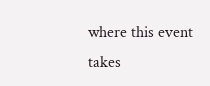where this event takes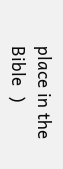place in the Bible  )